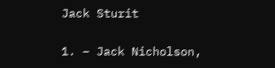Jack Sturit

1. – Jack Nicholson,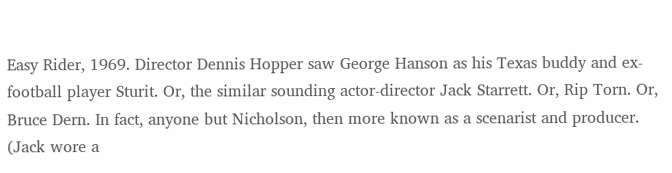Easy Rider, 1969. Director Dennis Hopper saw George Hanson as his Texas buddy and ex-football player Sturit. Or, the similar sounding actor-director Jack Starrett. Or, Rip Torn. Or, Bruce Dern. In fact, anyone but Nicholson, then more known as a scenarist and producer. (Jack wore a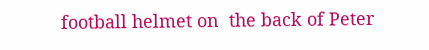football helmet on  the back of Peter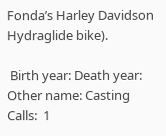Fonda’s Harley Davidson Hydraglide bike).

 Birth year: Death year: Other name: Casting Calls:  1